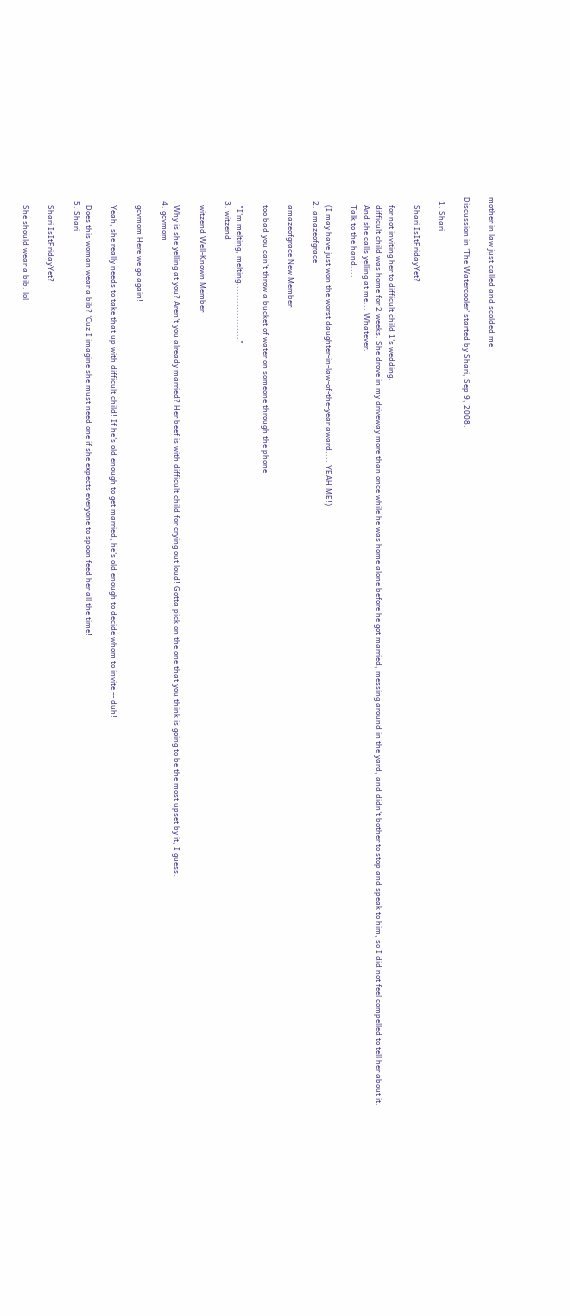mother in law just called and scolded me

Discussion in 'The Watercooler' started by Shari, Sep 9, 2008.

  1. Shari

    Shari IsItFridayYet?

    for not inviting her to difficult child 1's wedding.
    difficult child was home for 2 weeks. She drove in my driveway more than once while he was home alone before he got married, messing around in the yard, and didn't bother to stop and speak to him, so I did not feel compelled to tell her about it.
    And she calls yelling at me... Whatever.
    Talk to the hand....

    (I may have just won the worst daughter-in-law-of-the-year award.... YEAH ME!)
  2. amazeofgrace

    amazeofgrace New Member

    too bad you can't throw a bucket of water on someone through the phone

    "I'm melting, melting..................."
  3. witzend

    witzend Well-Known Member

    Why is she yelling at you? Aren't you already married? Her beef is with difficult child for crying out loud! Gotta pick on the one that you think is going to be the most upset by it, I guess.
  4. gcvmom

    gcvmom Here we go again!

    Yeah, she really needs to take that up with difficult child! If he's old enough to get married, he's old enough to decide whom to invite -- duh!

    Does this woman wear a bib? 'Cuz I imagine she must need one if she expects everyone to spoon feed her all the time!
  5. Shari

    Shari IsItFridayYet?

    She should wear a bib. lol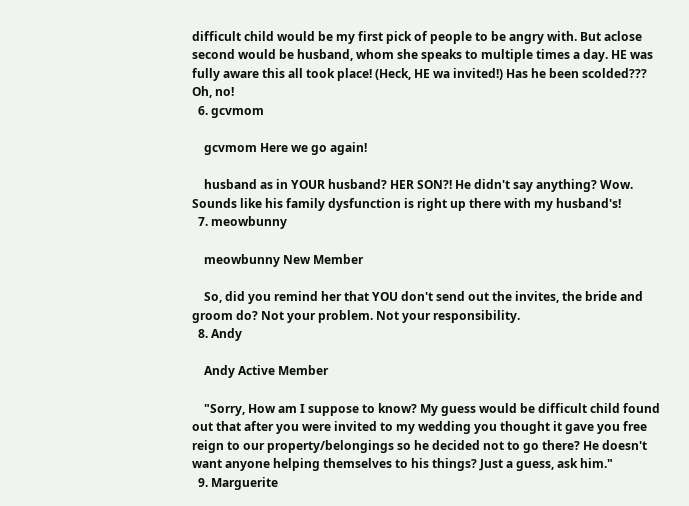difficult child would be my first pick of people to be angry with. But aclose second would be husband, whom she speaks to multiple times a day. HE was fully aware this all took place! (Heck, HE wa invited!) Has he been scolded??? Oh, no!
  6. gcvmom

    gcvmom Here we go again!

    husband as in YOUR husband? HER SON?! He didn't say anything? Wow. Sounds like his family dysfunction is right up there with my husband's!
  7. meowbunny

    meowbunny New Member

    So, did you remind her that YOU don't send out the invites, the bride and groom do? Not your problem. Not your responsibility.
  8. Andy

    Andy Active Member

    "Sorry, How am I suppose to know? My guess would be difficult child found out that after you were invited to my wedding you thought it gave you free reign to our property/belongings so he decided not to go there? He doesn't want anyone helping themselves to his things? Just a guess, ask him."
  9. Marguerite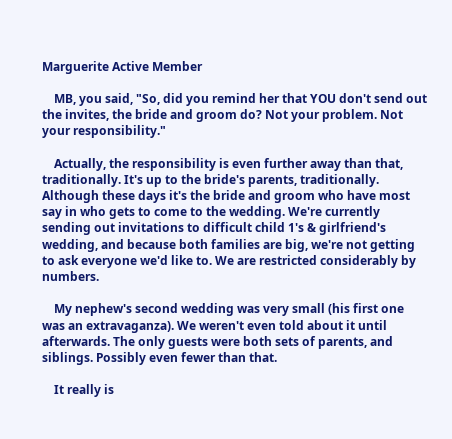Marguerite Active Member

    MB, you said, "So, did you remind her that YOU don't send out the invites, the bride and groom do? Not your problem. Not your responsibility."

    Actually, the responsibility is even further away than that, traditionally. It's up to the bride's parents, traditionally. Although these days it's the bride and groom who have most say in who gets to come to the wedding. We're currently sending out invitations to difficult child 1's & girlfriend's wedding, and because both families are big, we're not getting to ask everyone we'd like to. We are restricted considerably by numbers.

    My nephew's second wedding was very small (his first one was an extravaganza). We weren't even told about it until afterwards. The only guests were both sets of parents, and siblings. Possibly even fewer than that.

    It really is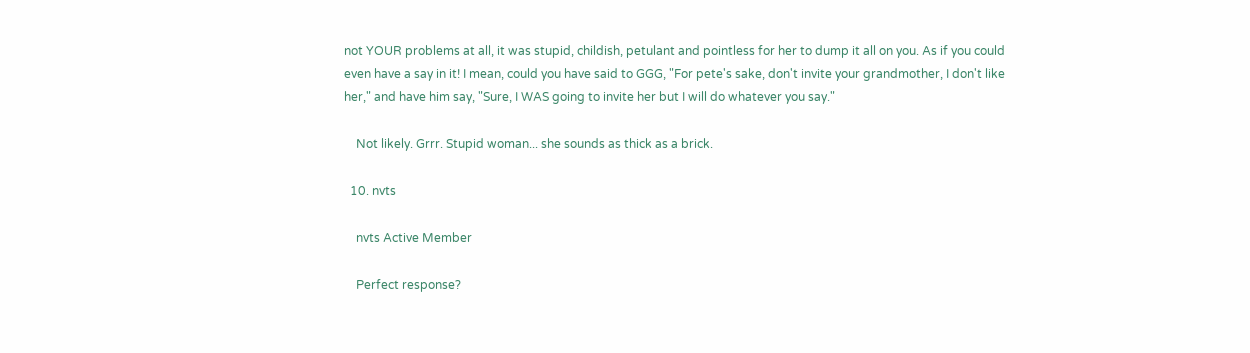not YOUR problems at all, it was stupid, childish, petulant and pointless for her to dump it all on you. As if you could even have a say in it! I mean, could you have said to GGG, "For pete's sake, don't invite your grandmother, I don't like her," and have him say, "Sure, I WAS going to invite her but I will do whatever you say."

    Not likely. Grrr. Stupid woman... she sounds as thick as a brick.

  10. nvts

    nvts Active Member

    Perfect response?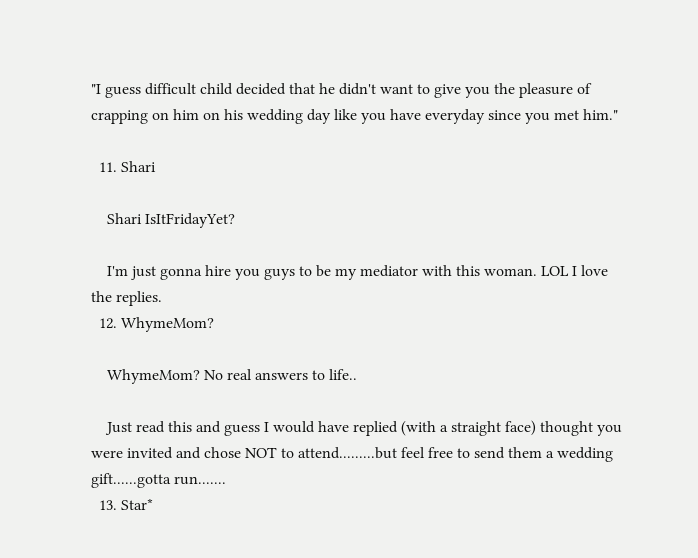"I guess difficult child decided that he didn't want to give you the pleasure of crapping on him on his wedding day like you have everyday since you met him."

  11. Shari

    Shari IsItFridayYet?

    I'm just gonna hire you guys to be my mediator with this woman. LOL I love the replies.
  12. WhymeMom?

    WhymeMom? No real answers to life..

    Just read this and guess I would have replied (with a straight face) thought you were invited and chose NOT to attend.........but feel free to send them a wedding gift......gotta run.......
  13. Star*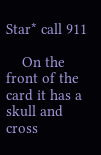Star* call 911

    On the front of the card it has a skull and cross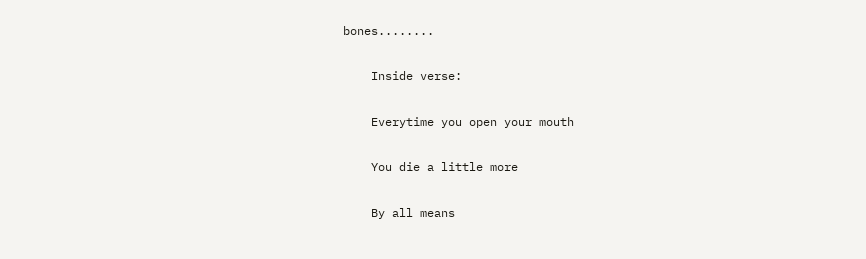bones........

    Inside verse:

    Everytime you open your mouth

    You die a little more

    By all means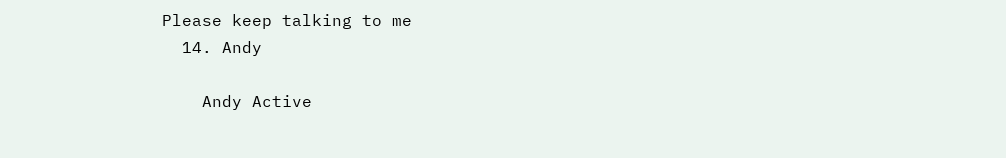Please keep talking to me
  14. Andy

    Andy Active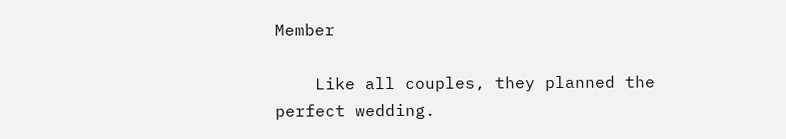Member

    Like all couples, they planned the perfect wedding.